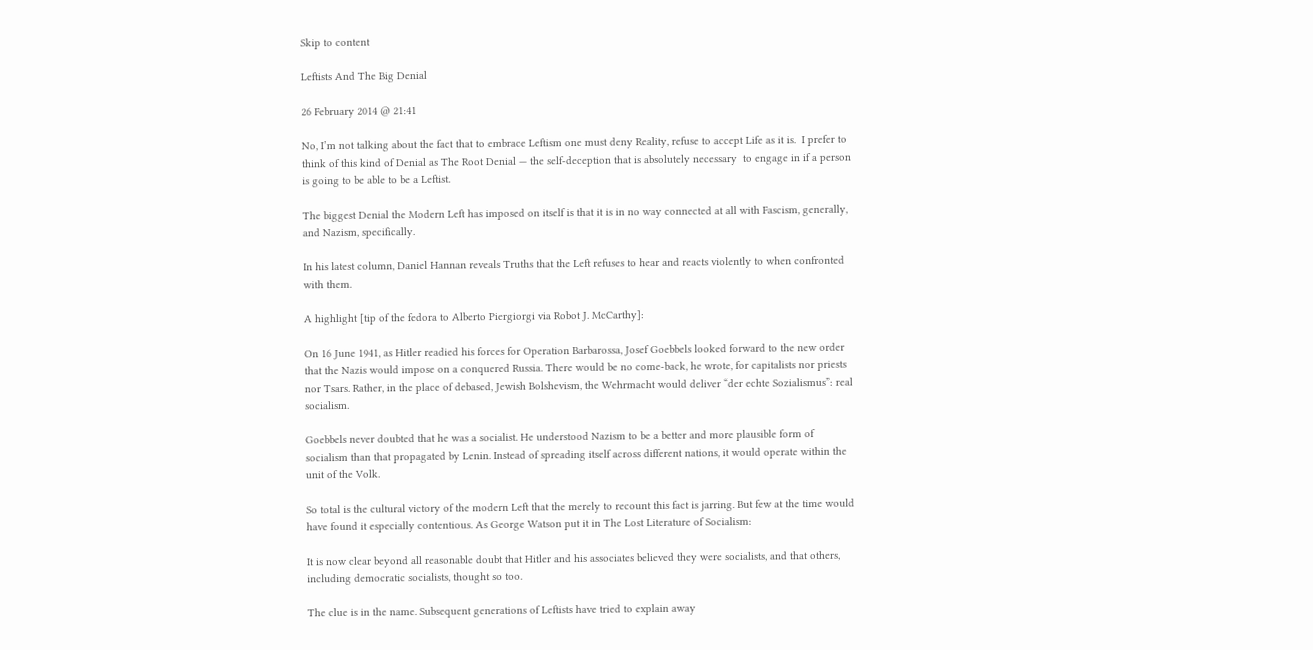Skip to content

Leftists And The Big Denial

26 February 2014 @ 21:41

No, I’m not talking about the fact that to embrace Leftism one must deny Reality, refuse to accept Life as it is.  I prefer to think of this kind of Denial as The Root Denial — the self-deception that is absolutely necessary  to engage in if a person is going to be able to be a Leftist.

The biggest Denial the Modern Left has imposed on itself is that it is in no way connected at all with Fascism, generally, and Nazism, specifically.

In his latest column, Daniel Hannan reveals Truths that the Left refuses to hear and reacts violently to when confronted with them.

A highlight [tip of the fedora to Alberto Piergiorgi via Robot J. McCarthy]:

On 16 June 1941, as Hitler readied his forces for Operation Barbarossa, Josef Goebbels looked forward to the new order that the Nazis would impose on a conquered Russia. There would be no come-back, he wrote, for capitalists nor priests nor Tsars. Rather, in the place of debased, Jewish Bolshevism, the Wehrmacht would deliver “der echte Sozialismus”: real socialism.

Goebbels never doubted that he was a socialist. He understood Nazism to be a better and more plausible form of socialism than that propagated by Lenin. Instead of spreading itself across different nations, it would operate within the unit of the Volk.

So total is the cultural victory of the modern Left that the merely to recount this fact is jarring. But few at the time would have found it especially contentious. As George Watson put it in The Lost Literature of Socialism:

It is now clear beyond all reasonable doubt that Hitler and his associates believed they were socialists, and that others, including democratic socialists, thought so too.

The clue is in the name. Subsequent generations of Leftists have tried to explain away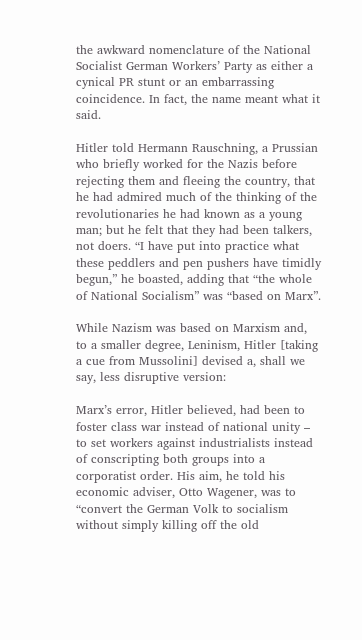the awkward nomenclature of the National Socialist German Workers’ Party as either a cynical PR stunt or an embarrassing coincidence. In fact, the name meant what it said.

Hitler told Hermann Rauschning, a Prussian who briefly worked for the Nazis before rejecting them and fleeing the country, that he had admired much of the thinking of the revolutionaries he had known as a young man; but he felt that they had been talkers, not doers. “I have put into practice what these peddlers and pen pushers have timidly begun,” he boasted, adding that “the whole of National Socialism” was “based on Marx”.

While Nazism was based on Marxism and, to a smaller degree, Leninism, Hitler [taking a cue from Mussolini] devised a, shall we say, less disruptive version:

Marx’s error, Hitler believed, had been to foster class war instead of national unity – to set workers against industrialists instead of conscripting both groups into a corporatist order. His aim, he told his economic adviser, Otto Wagener, was to “convert the German Volk to socialism without simply killing off the old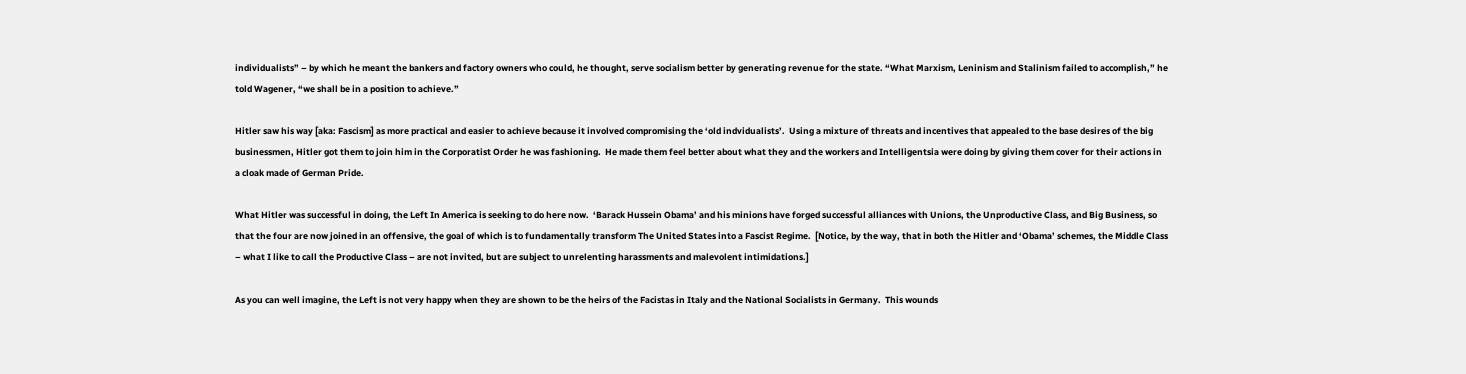individualists” – by which he meant the bankers and factory owners who could, he thought, serve socialism better by generating revenue for the state. “What Marxism, Leninism and Stalinism failed to accomplish,” he told Wagener, “we shall be in a position to achieve.”

Hitler saw his way [aka: Fascism] as more practical and easier to achieve because it involved compromising the ‘old indvidualists’.  Using a mixture of threats and incentives that appealed to the base desires of the big businessmen, Hitler got them to join him in the Corporatist Order he was fashioning.  He made them feel better about what they and the workers and Intelligentsia were doing by giving them cover for their actions in a cloak made of German Pride.

What Hitler was successful in doing, the Left In America is seeking to do here now.  ‘Barack Hussein Obama’ and his minions have forged successful alliances with Unions, the Unproductive Class, and Big Business, so that the four are now joined in an offensive, the goal of which is to fundamentally transform The United States into a Fascist Regime.  [Notice, by the way, that in both the Hitler and ‘Obama’ schemes, the Middle Class – what I like to call the Productive Class – are not invited, but are subject to unrelenting harassments and malevolent intimidations.]

As you can well imagine, the Left is not very happy when they are shown to be the heirs of the Facistas in Italy and the National Socialists in Germany.  This wounds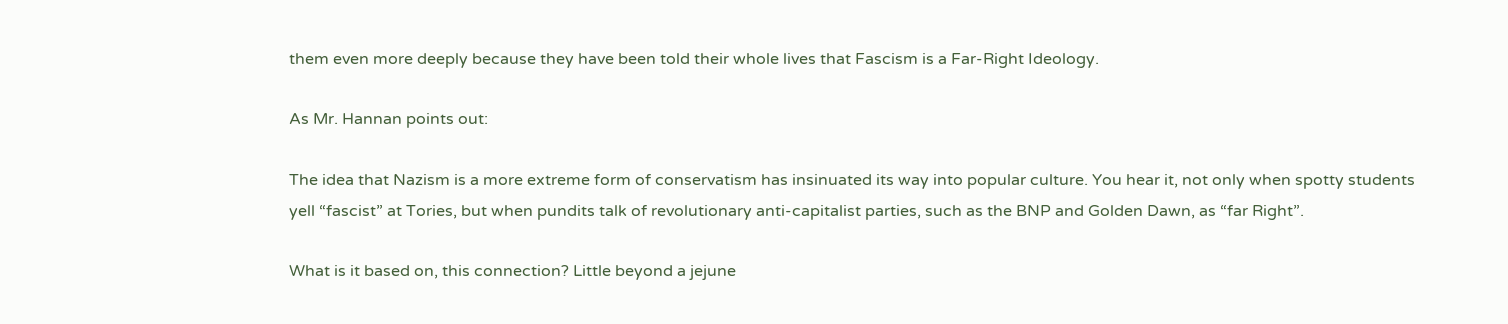them even more deeply because they have been told their whole lives that Fascism is a Far-Right Ideology.

As Mr. Hannan points out:

The idea that Nazism is a more extreme form of conservatism has insinuated its way into popular culture. You hear it, not only when spotty students yell “fascist” at Tories, but when pundits talk of revolutionary anti-capitalist parties, such as the BNP and Golden Dawn, as “far Right”.

What is it based on, this connection? Little beyond a jejune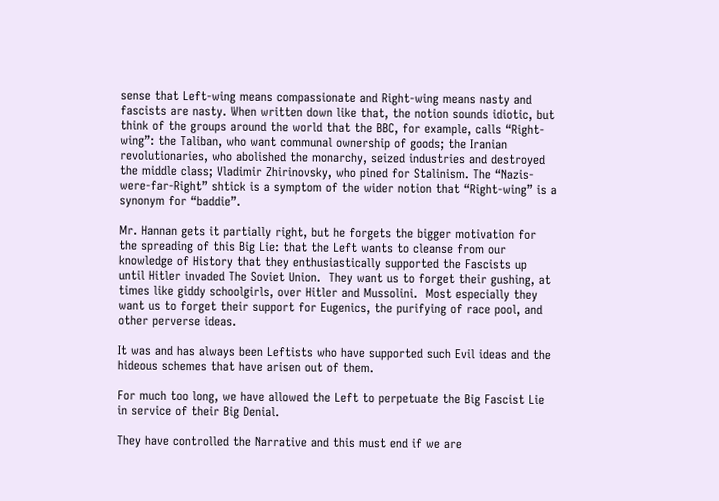sense that Left-wing means compassionate and Right-wing means nasty and fascists are nasty. When written down like that, the notion sounds idiotic, but think of the groups around the world that the BBC, for example, calls “Right-wing”: the Taliban, who want communal ownership of goods; the Iranian revolutionaries, who abolished the monarchy, seized industries and destroyed the middle class; Vladimir Zhirinovsky, who pined for Stalinism. The “Nazis-were-far-Right” shtick is a symptom of the wider notion that “Right-wing” is a synonym for “baddie”.

Mr. Hannan gets it partially right, but he forgets the bigger motivation for the spreading of this Big Lie: that the Left wants to cleanse from our knowledge of History that they enthusiastically supported the Fascists up until Hitler invaded The Soviet Union.  They want us to forget their gushing, at times like giddy schoolgirls, over Hitler and Mussolini.  Most especially they want us to forget their support for Eugenics, the purifying of race pool, and other perverse ideas.

It was and has always been Leftists who have supported such Evil ideas and the hideous schemes that have arisen out of them.

For much too long, we have allowed the Left to perpetuate the Big Fascist Lie in service of their Big Denial.

They have controlled the Narrative and this must end if we are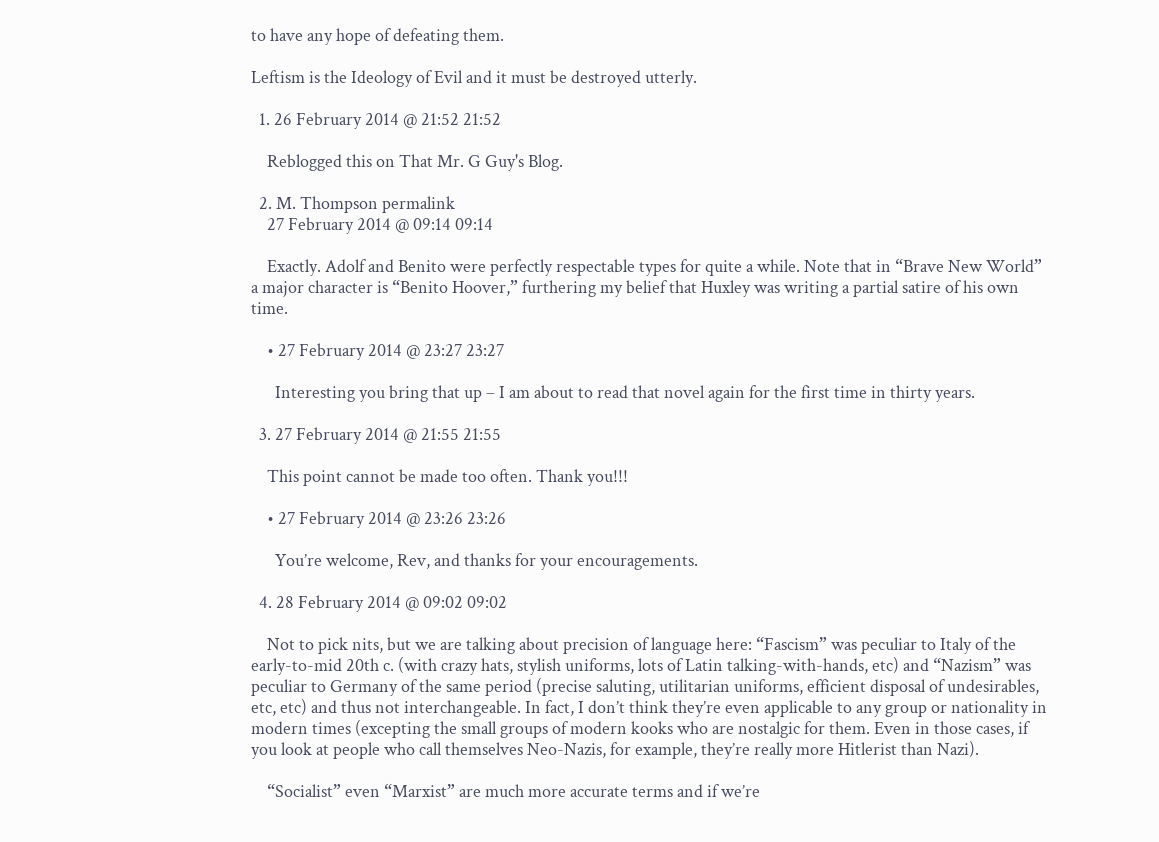to have any hope of defeating them.

Leftism is the Ideology of Evil and it must be destroyed utterly.

  1. 26 February 2014 @ 21:52 21:52

    Reblogged this on That Mr. G Guy's Blog.

  2. M. Thompson permalink
    27 February 2014 @ 09:14 09:14

    Exactly. Adolf and Benito were perfectly respectable types for quite a while. Note that in “Brave New World” a major character is “Benito Hoover,” furthering my belief that Huxley was writing a partial satire of his own time.

    • 27 February 2014 @ 23:27 23:27

      Interesting you bring that up – I am about to read that novel again for the first time in thirty years.

  3. 27 February 2014 @ 21:55 21:55

    This point cannot be made too often. Thank you!!!

    • 27 February 2014 @ 23:26 23:26

      You’re welcome, Rev, and thanks for your encouragements.

  4. 28 February 2014 @ 09:02 09:02

    Not to pick nits, but we are talking about precision of language here: “Fascism” was peculiar to Italy of the early-to-mid 20th c. (with crazy hats, stylish uniforms, lots of Latin talking-with-hands, etc) and “Nazism” was peculiar to Germany of the same period (precise saluting, utilitarian uniforms, efficient disposal of undesirables, etc, etc) and thus not interchangeable. In fact, I don’t think they’re even applicable to any group or nationality in modern times (excepting the small groups of modern kooks who are nostalgic for them. Even in those cases, if you look at people who call themselves Neo-Nazis, for example, they’re really more Hitlerist than Nazi).

    “Socialist” even “Marxist” are much more accurate terms and if we’re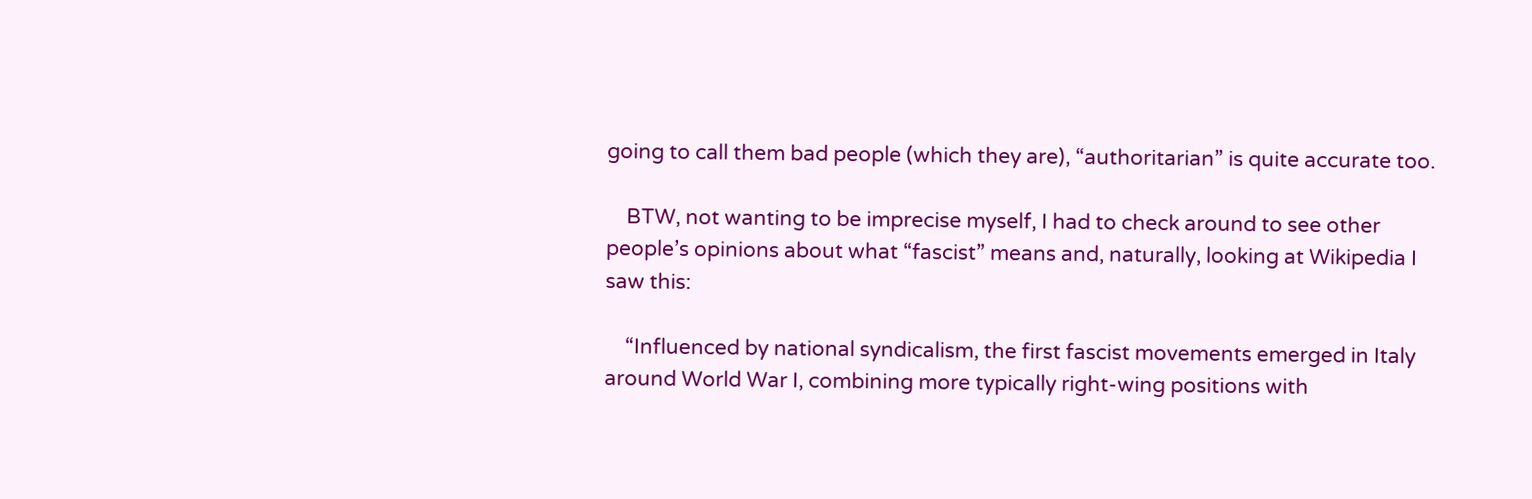going to call them bad people (which they are), “authoritarian” is quite accurate too.

    BTW, not wanting to be imprecise myself, I had to check around to see other people’s opinions about what “fascist” means and, naturally, looking at Wikipedia I saw this:

    “Influenced by national syndicalism, the first fascist movements emerged in Italy around World War I, combining more typically right-wing positions with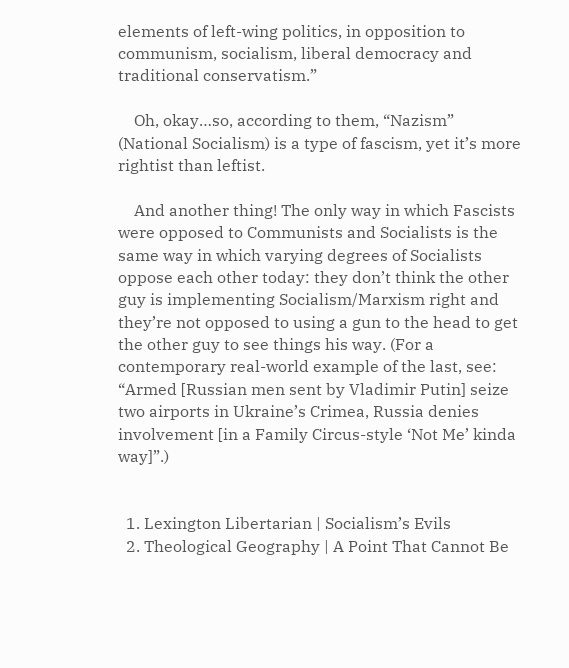elements of left-wing politics, in opposition to communism, socialism, liberal democracy and traditional conservatism.”

    Oh, okay…so, according to them, “Nazism” (National Socialism) is a type of fascism, yet it’s more rightist than leftist.

    And another thing! The only way in which Fascists were opposed to Communists and Socialists is the same way in which varying degrees of Socialists oppose each other today: they don’t think the other guy is implementing Socialism/Marxism right and they’re not opposed to using a gun to the head to get the other guy to see things his way. (For a contemporary real-world example of the last, see: “Armed [Russian men sent by Vladimir Putin] seize two airports in Ukraine’s Crimea, Russia denies involvement [in a Family Circus-style ‘Not Me’ kinda way]”.)


  1. Lexington Libertarian | Socialism’s Evils
  2. Theological Geography | A Point That Cannot Be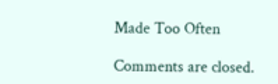Made Too Often

Comments are closed.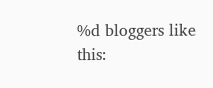%d bloggers like this: